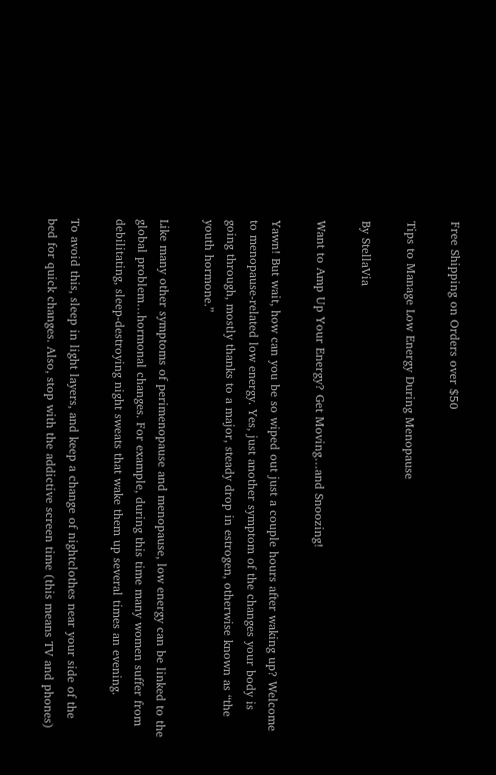Free Shipping on Orders over $50

Tips to Manage Low Energy During Menopause

By StellaVia

Want to Amp Up Your Energy? Get Moving…and Snoozing!

Yawn! But wait, how can you be so wiped out just a couple hours after waking up? Welcome to menopause-related low energy. Yes, just another symptom of the changes your body is going through, mostly thanks to a major, steady drop in estrogen, otherwise known as “the youth hormone.”

Like many other symptoms of perimenopause and menopause, low energy can be linked to the global problem…hormonal changes. For example, during this time many women suffer from debilitating, sleep-destroying night sweats that wake them up several times an evening.

To avoid this, sleep in light layers, and keep a change of nightclothes near your side of the bed for quick changes. Also, stop with the addictive screen time (this means TV and phones)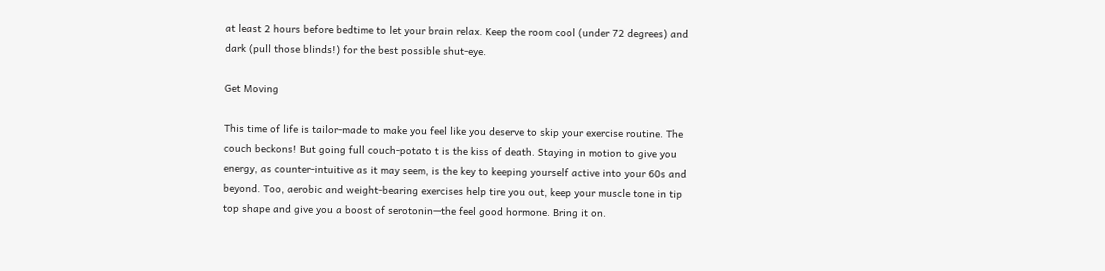at least 2 hours before bedtime to let your brain relax. Keep the room cool (under 72 degrees) and dark (pull those blinds!) for the best possible shut-eye.

Get Moving

This time of life is tailor-made to make you feel like you deserve to skip your exercise routine. The couch beckons! But going full couch-potato t is the kiss of death. Staying in motion to give you energy, as counter-intuitive as it may seem, is the key to keeping yourself active into your 60s and beyond. Too, aerobic and weight-bearing exercises help tire you out, keep your muscle tone in tip top shape and give you a boost of serotonin—the feel good hormone. Bring it on.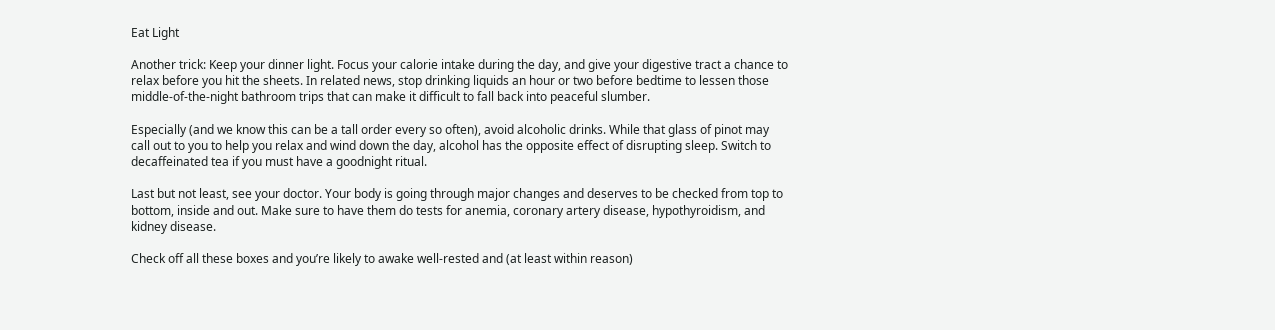Eat Light

Another trick: Keep your dinner light. Focus your calorie intake during the day, and give your digestive tract a chance to relax before you hit the sheets. In related news, stop drinking liquids an hour or two before bedtime to lessen those middle-of-the-night bathroom trips that can make it difficult to fall back into peaceful slumber.

Especially (and we know this can be a tall order every so often), avoid alcoholic drinks. While that glass of pinot may call out to you to help you relax and wind down the day, alcohol has the opposite effect of disrupting sleep. Switch to decaffeinated tea if you must have a goodnight ritual.

Last but not least, see your doctor. Your body is going through major changes and deserves to be checked from top to bottom, inside and out. Make sure to have them do tests for anemia, coronary artery disease, hypothyroidism, and kidney disease.

Check off all these boxes and you’re likely to awake well-rested and (at least within reason)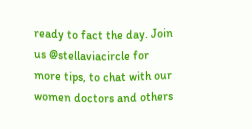ready to fact the day. Join us @stellaviacircle for more tips, to chat with our women doctors and others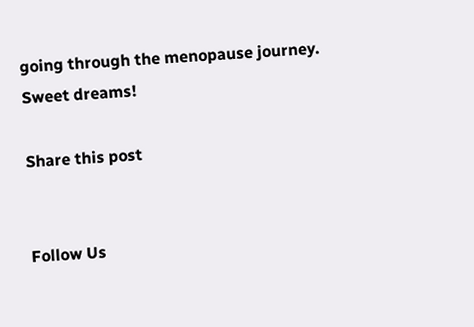going through the menopause journey. Sweet dreams!

Share this post


Follow Us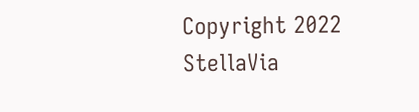Copyright 2022 StellaVia